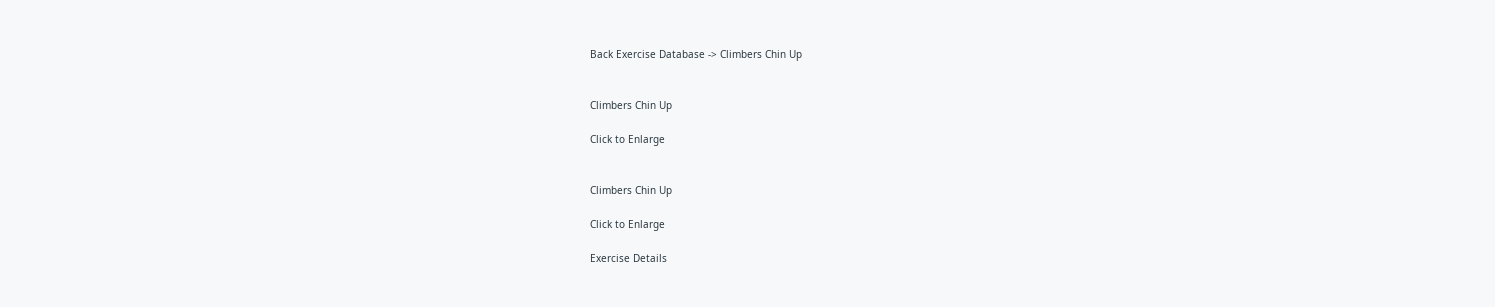Back Exercise Database -> Climbers Chin Up


Climbers Chin Up

Click to Enlarge


Climbers Chin Up

Click to Enlarge

Exercise Details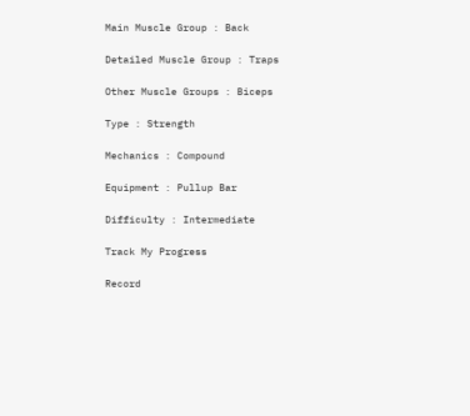Main Muscle Group : Back

Detailed Muscle Group : Traps

Other Muscle Groups : Biceps

Type : Strength

Mechanics : Compound

Equipment : Pullup Bar

Difficulty : Intermediate

Track My Progress

Record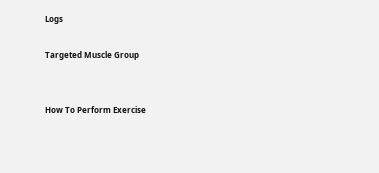Logs

Targeted Muscle Group


How To Perform Exercise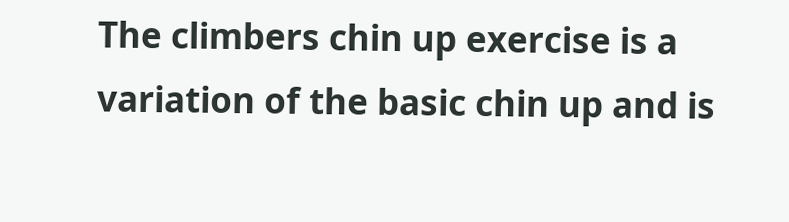The climbers chin up exercise is a variation of the basic chin up and is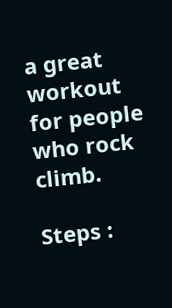a great workout for people who rock climb.

Steps :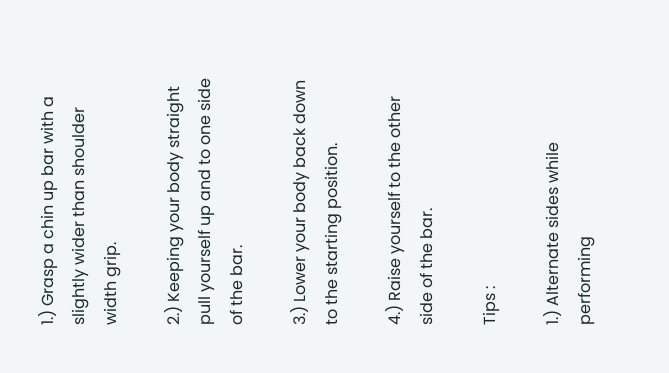1.) Grasp a chin up bar with a slightly wider than shoulder width grip.

2.) Keeping your body straight pull yourself up and to one side of the bar.

3.) Lower your body back down to the starting position.

4.) Raise yourself to the other side of the bar.

Tips :

1.) Alternate sides while performing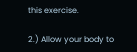this exercise.

2.) Allow your body to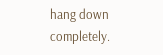hang down completely.